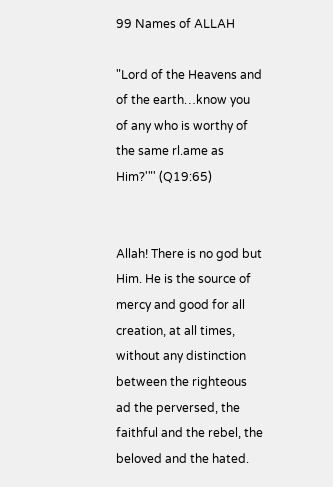99 Names of ALLAH

"Lord of the Heavens and of the earth…know you of any who is worthy of the same rl.ame as Him?'"' (Q19:65)


Allah! There is no god but Him. He is the source of mercy and good for all creation, at all times, without any distinction between the righteous ad the perversed, the faithful and the rebel, the beloved and the hated.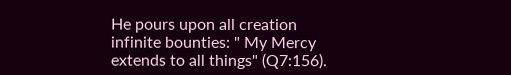He pours upon all creation infinite bounties: " My Mercy extends to all things" (Q7:156).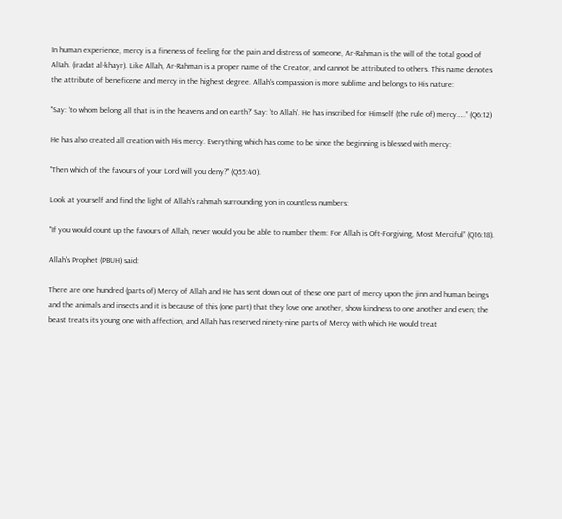In human experience, mercy is a fineness of feeling for the pain and distress of someone, Ar-Rahman is the will of the total good of AlIah. (iradat al-khayr). Like Allah, Ar-Rahman is a proper name of the Creator, and cannot be attributed to others. This name denotes the attribute of beneficene and mercy in the highest degree. Allah's compassion is more sublime and belongs to His nature:

"Say: ‘to whom belong all that is in the heavens and on earth?’ Say: ‘to Allah’. He has inscribed for Himself (the rule of) mercy…..” (Q6:12)

He has also created all creation with His mercy. Everything which has come to be since the beginning is blessed with mercy:

"Then which of the favours of your Lord will you deny?" (Q55:40).

Look at yourself and find the light of Allah's rahmah surrounding yon in countless numbers:

"If you would count up the favours of Allah, never would you be able to number them: For Allah is Oft-Forgiving, Most Merciful” (Q16:18).

Allah's Prophet (PBUH) said:

There are one hundred (parts of) Mercy of Allah and He has sent down out of these one part of mercy upon the jinn and human beings and the animals and insects and it is because of this (one part) that they love one another, show kindness to one another and even; the beast treats its young one with affection, and Allah has reserved ninety-nine parts of Mercy with which He would treat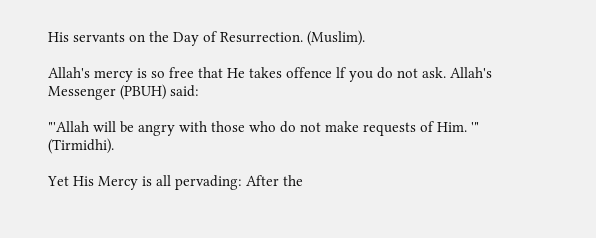His servants on the Day of Resurrection. (Muslim).

Allah's mercy is so free that He takes offence lf you do not ask. Allah's Messenger (PBUH) said:

"'Allah will be angry with those who do not make requests of Him. '" (Tirmidhi).

Yet His Mercy is all pervading: After the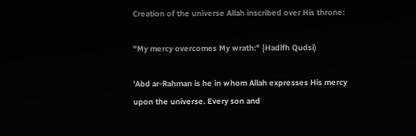Creation of the universe Allah inscribed over His throne:

"My mercy overcomes My wrath:" {Hadlfh Qudsi)

'Abd ar-Rahman is he in whom Allah expresses His mercy upon the universe. Every son and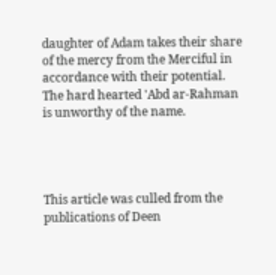daughter of Adam takes their share of the mercy from the Merciful in accordance with their potential. The hard hearted 'Abd ar-Rahman is unworthy of the name.




This article was culled from the publications of Deen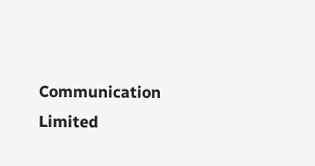Communication Limited